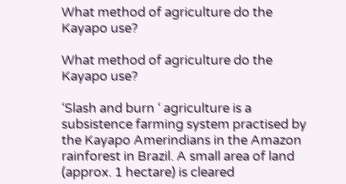What method of agriculture do the Kayapo use?

What method of agriculture do the Kayapo use?

‘Slash and burn ‘ agriculture is a subsistence farming system practised by the Kayapo Amerindians in the Amazon rainforest in Brazil. A small area of land (approx. 1 hectare) is cleared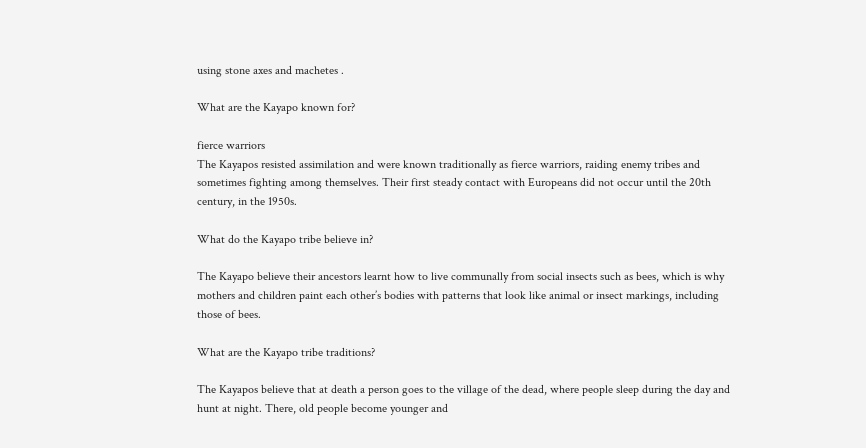using stone axes and machetes .

What are the Kayapo known for?

fierce warriors
The Kayapos resisted assimilation and were known traditionally as fierce warriors, raiding enemy tribes and sometimes fighting among themselves. Their first steady contact with Europeans did not occur until the 20th century, in the 1950s.

What do the Kayapo tribe believe in?

The Kayapo believe their ancestors learnt how to live communally from social insects such as bees, which is why mothers and children paint each other’s bodies with patterns that look like animal or insect markings, including those of bees.

What are the Kayapo tribe traditions?

The Kayapos believe that at death a person goes to the village of the dead, where people sleep during the day and hunt at night. There, old people become younger and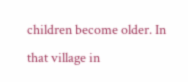children become older. In that village in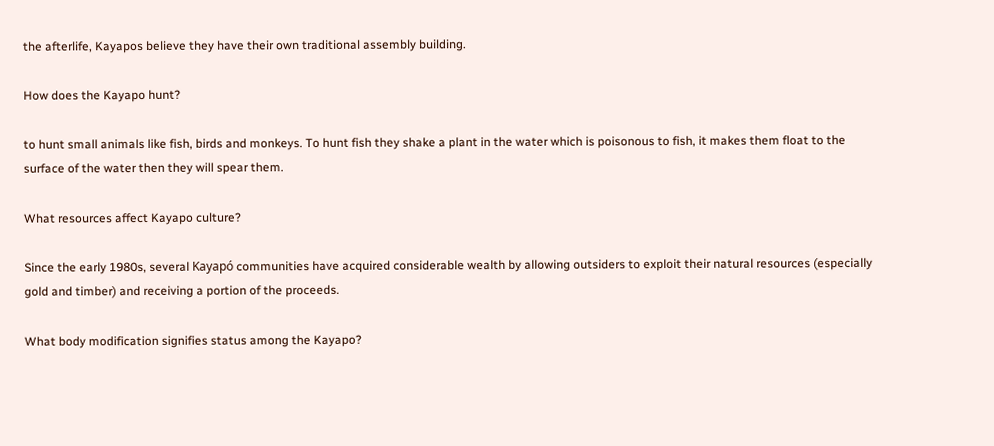the afterlife, Kayapos believe they have their own traditional assembly building.

How does the Kayapo hunt?

to hunt small animals like fish, birds and monkeys. To hunt fish they shake a plant in the water which is poisonous to fish, it makes them float to the surface of the water then they will spear them.

What resources affect Kayapo culture?

Since the early 1980s, several Kayapó communities have acquired considerable wealth by allowing outsiders to exploit their natural resources (especially gold and timber) and receiving a portion of the proceeds.

What body modification signifies status among the Kayapo?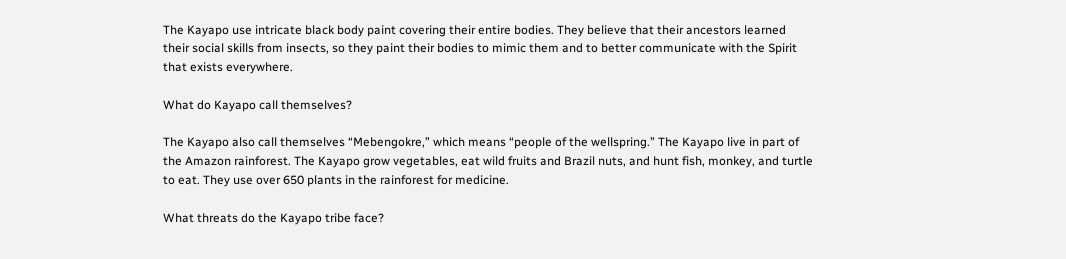The Kayapo use intricate black body paint covering their entire bodies. They believe that their ancestors learned their social skills from insects, so they paint their bodies to mimic them and to better communicate with the Spirit that exists everywhere.

What do Kayapo call themselves?

The Kayapo also call themselves “Mebengokre,” which means “people of the wellspring.” The Kayapo live in part of the Amazon rainforest. The Kayapo grow vegetables, eat wild fruits and Brazil nuts, and hunt fish, monkey, and turtle to eat. They use over 650 plants in the rainforest for medicine.

What threats do the Kayapo tribe face?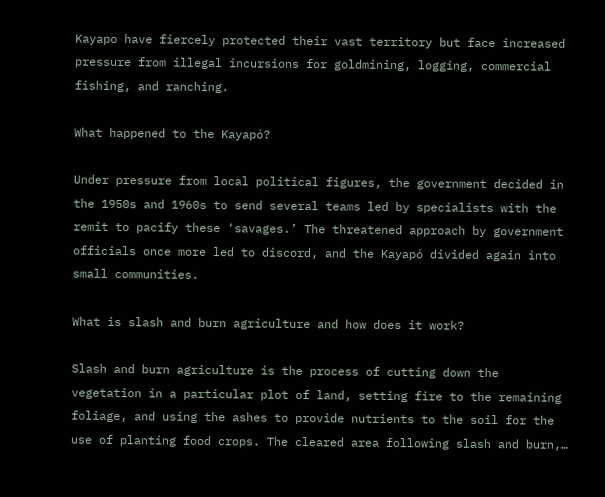Kayapo have fiercely protected their vast territory but face increased pressure from illegal incursions for goldmining, logging, commercial fishing, and ranching.

What happened to the Kayapó?

Under pressure from local political figures, the government decided in the 1950s and 1960s to send several teams led by specialists with the remit to pacify these ‘savages.’ The threatened approach by government officials once more led to discord, and the Kayapó divided again into small communities.

What is slash and burn agriculture and how does it work?

Slash and burn agriculture is the process of cutting down the vegetation in a particular plot of land, setting fire to the remaining foliage, and using the ashes to provide nutrients to the soil for the use of planting food crops. The cleared area following slash and burn,…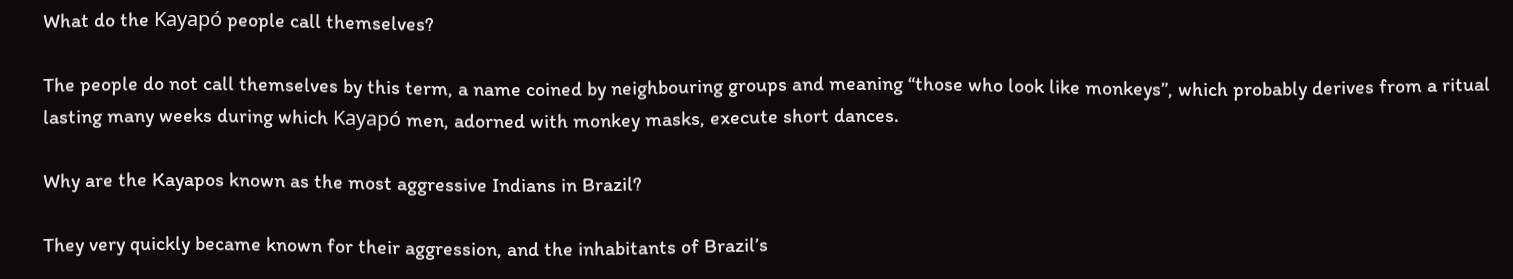What do the Kayapó people call themselves?

The people do not call themselves by this term, a name coined by neighbouring groups and meaning “those who look like monkeys”, which probably derives from a ritual lasting many weeks during which Kayapó men, adorned with monkey masks, execute short dances.

Why are the Kayapos known as the most aggressive Indians in Brazil?

They very quickly became known for their aggression, and the inhabitants of Brazil’s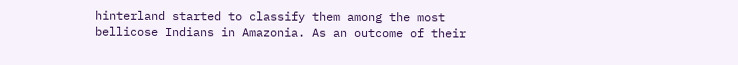hinterland started to classify them among the most bellicose Indians in Amazonia. As an outcome of their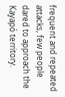frequent and repeated attacks, few people dared to approach the Kayapó territory.